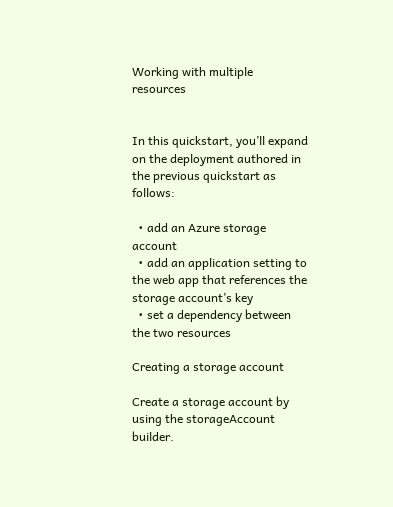Working with multiple resources


In this quickstart, you’ll expand on the deployment authored in the previous quickstart as follows:

  • add an Azure storage account
  • add an application setting to the web app that references the storage account’s key
  • set a dependency between the two resources

Creating a storage account

Create a storage account by using the storageAccount builder.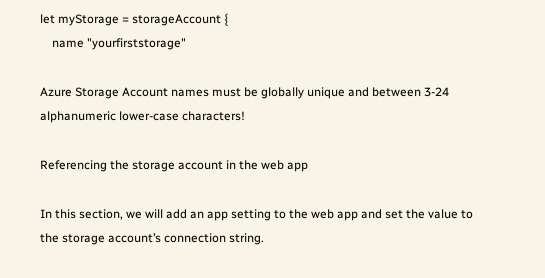let myStorage = storageAccount {
    name "yourfirststorage"

Azure Storage Account names must be globally unique and between 3-24 alphanumeric lower-case characters!

Referencing the storage account in the web app

In this section, we will add an app setting to the web app and set the value to the storage account’s connection string.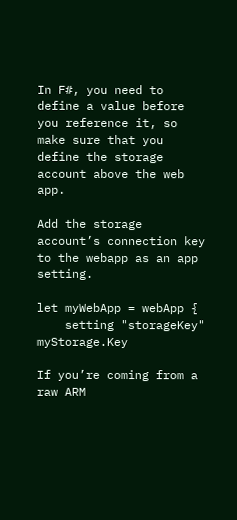In F#, you need to define a value before you reference it, so make sure that you define the storage account above the web app.

Add the storage account’s connection key to the webapp as an app setting.

let myWebApp = webApp {
    setting "storageKey" myStorage.Key

If you’re coming from a raw ARM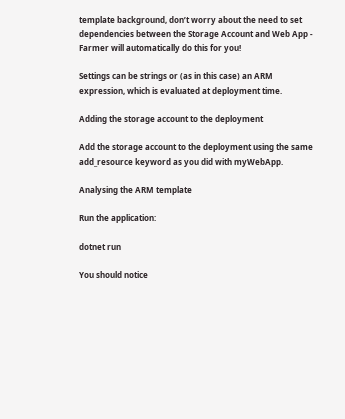template background, don’t worry about the need to set dependencies between the Storage Account and Web App - Farmer will automatically do this for you!

Settings can be strings or (as in this case) an ARM expression, which is evaluated at deployment time.

Adding the storage account to the deployment

Add the storage account to the deployment using the same add_resource keyword as you did with myWebApp.

Analysing the ARM template

Run the application:

dotnet run

You should notice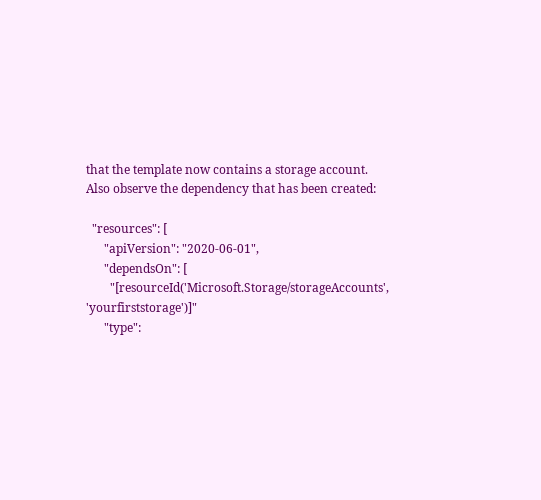that the template now contains a storage account. Also observe the dependency that has been created:

  "resources": [
      "apiVersion": "2020-06-01",
      "dependsOn": [
        "[resourceId('Microsoft.Storage/storageAccounts', 'yourfirststorage')]"
      "type":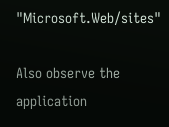"Microsoft.Web/sites"

Also observe the application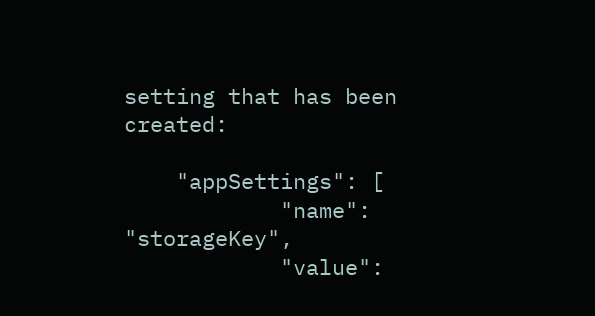setting that has been created:

    "appSettings": [
            "name": "storageKey",
            "value":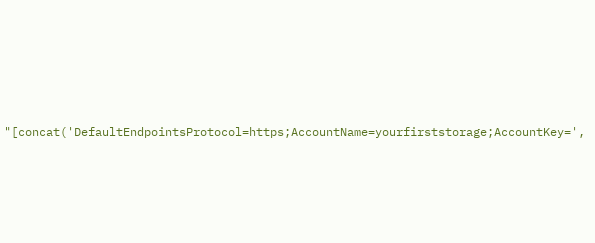"[concat('DefaultEndpointsProtocol=https;AccountName=yourfirststorage;AccountKey=',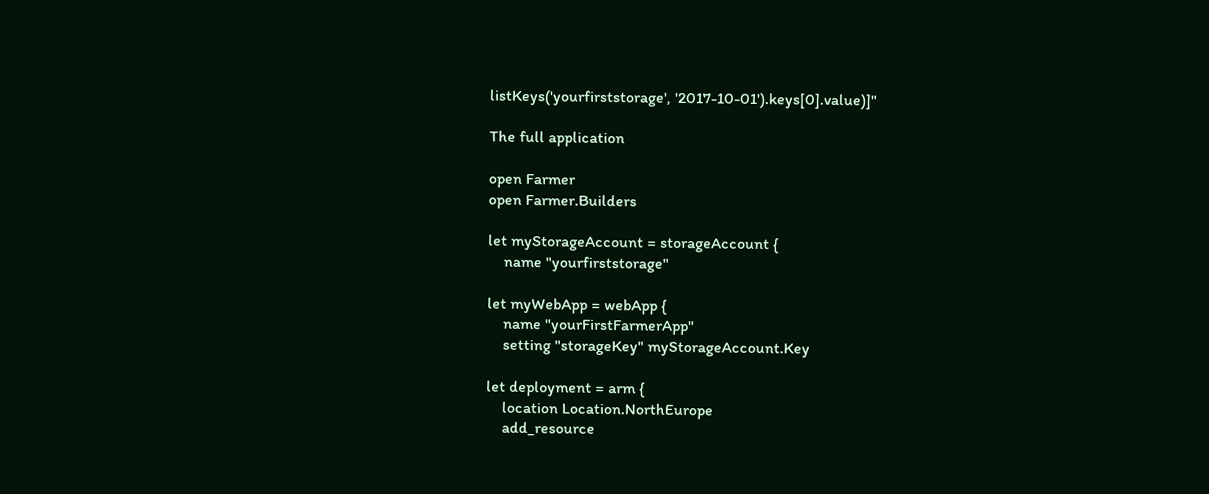listKeys('yourfirststorage', '2017-10-01').keys[0].value)]"

The full application

open Farmer
open Farmer.Builders

let myStorageAccount = storageAccount {
    name "yourfirststorage"

let myWebApp = webApp {
    name "yourFirstFarmerApp"
    setting "storageKey" myStorageAccount.Key

let deployment = arm {
    location Location.NorthEurope
    add_resource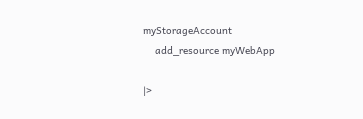myStorageAccount
    add_resource myWebApp

|>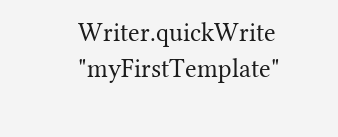Writer.quickWrite  "myFirstTemplate"